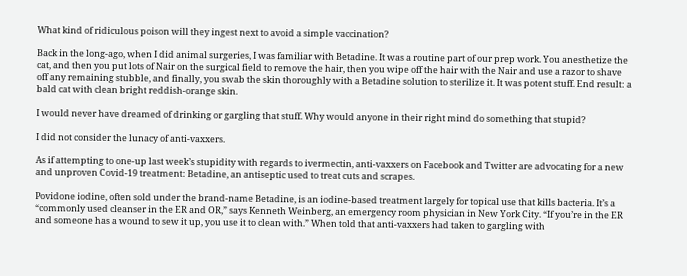What kind of ridiculous poison will they ingest next to avoid a simple vaccination?

Back in the long-ago, when I did animal surgeries, I was familiar with Betadine. It was a routine part of our prep work. You anesthetize the cat, and then you put lots of Nair on the surgical field to remove the hair, then you wipe off the hair with the Nair and use a razor to shave off any remaining stubble, and finally, you swab the skin thoroughly with a Betadine solution to sterilize it. It was potent stuff. End result: a bald cat with clean bright reddish-orange skin.

I would never have dreamed of drinking or gargling that stuff. Why would anyone in their right mind do something that stupid?

I did not consider the lunacy of anti-vaxxers.

As if attempting to one-up last week’s stupidity with regards to ivermectin, anti-vaxxers on Facebook and Twitter are advocating for a new and unproven Covid-19 treatment: Betadine, an antiseptic used to treat cuts and scrapes.

Povidone iodine, often sold under the brand-name Betadine, is an iodine-based treatment largely for topical use that kills bacteria. It’s a “commonly used cleanser in the ER and OR,” says Kenneth Weinberg, an emergency room physician in New York City. “If you’re in the ER and someone has a wound to sew it up, you use it to clean with.” When told that anti-vaxxers had taken to gargling with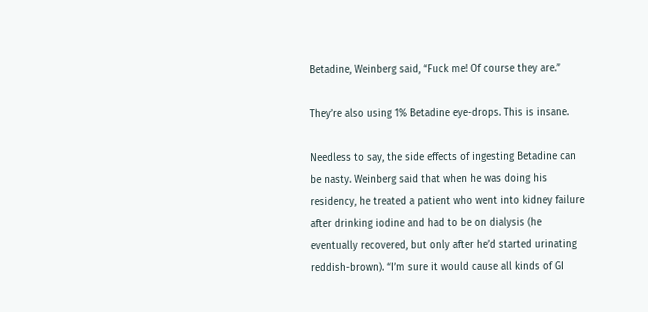Betadine, Weinberg said, “Fuck me! Of course they are.”

They’re also using 1% Betadine eye-drops. This is insane.

Needless to say, the side effects of ingesting Betadine can be nasty. Weinberg said that when he was doing his residency, he treated a patient who went into kidney failure after drinking iodine and had to be on dialysis (he eventually recovered, but only after he’d started urinating reddish-brown). “I’m sure it would cause all kinds of GI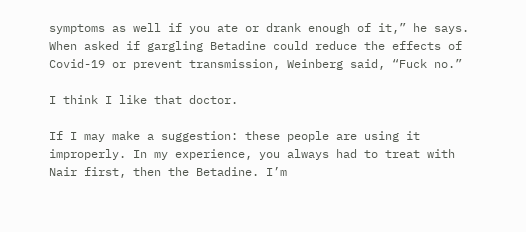symptoms as well if you ate or drank enough of it,” he says. When asked if gargling Betadine could reduce the effects of Covid-19 or prevent transmission, Weinberg said, “Fuck no.”

I think I like that doctor.

If I may make a suggestion: these people are using it improperly. In my experience, you always had to treat with Nair first, then the Betadine. I’m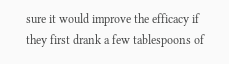sure it would improve the efficacy if they first drank a few tablespoons of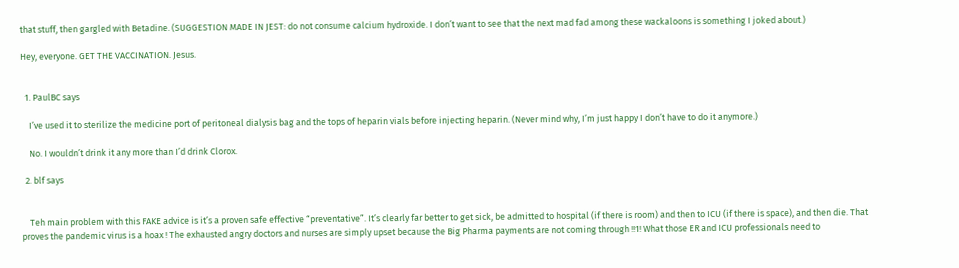that stuff, then gargled with Betadine. (SUGGESTION MADE IN JEST: do not consume calcium hydroxide. I don’t want to see that the next mad fad among these wackaloons is something I joked about.)

Hey, everyone. GET THE VACCINATION. Jesus.


  1. PaulBC says

    I’ve used it to sterilize the medicine port of peritoneal dialysis bag and the tops of heparin vials before injecting heparin. (Never mind why, I’m just happy I don’t have to do it anymore.)

    No. I wouldn’t drink it any more than I’d drink Clorox.

  2. blf says


    Teh main problem with this FAKE advice is it’s a proven safe effective “preventative”. It’s clearly far better to get sick, be admitted to hospital (if there is room) and then to ICU (if there is space), and then die. That proves the pandemic virus is a hoax ! The exhausted angry doctors and nurses are simply upset because the Big Pharma payments are not coming through !!1! What those ER and ICU professionals need to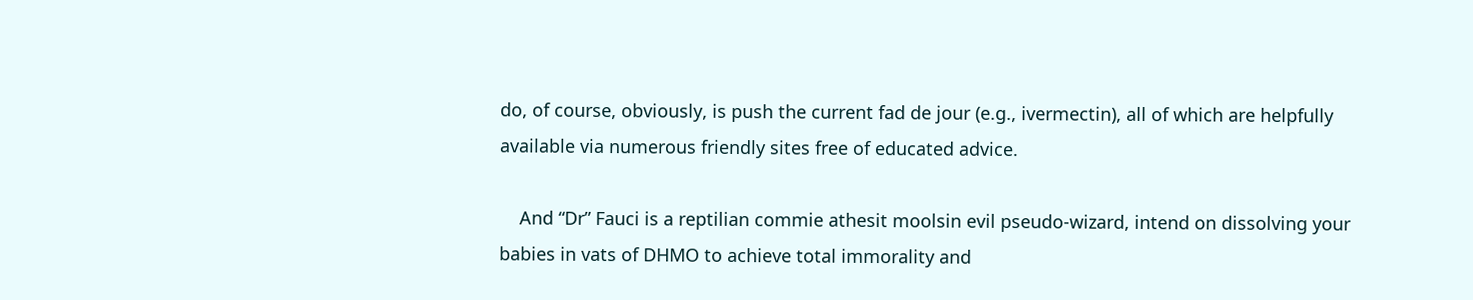do, of course, obviously, is push the current fad de jour (e.g., ivermectin), all of which are helpfully available via numerous friendly sites free of educated advice.

    And “Dr” Fauci is a reptilian commie athesit moolsin evil pseudo-wizard, intend on dissolving your babies in vats of DHMO to achieve total immorality and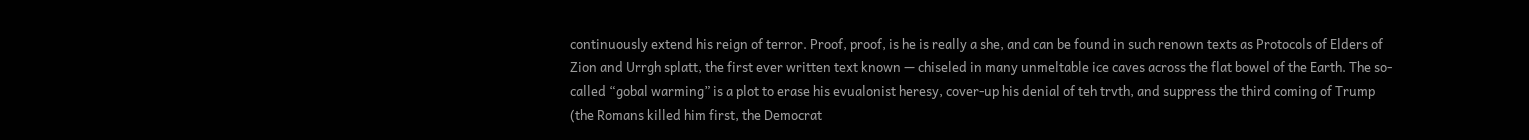continuously extend his reign of terror. Proof, proof, is he is really a she, and can be found in such renown texts as Protocols of Elders of Zion and Urrgh splatt, the first ever written text known — chiseled in many unmeltable ice caves across the flat bowel of the Earth. The so-called “gobal warming” is a plot to erase his evualonist heresy, cover-up his denial of teh trvth, and suppress the third coming of Trump (the Romans killed him first, the Democrat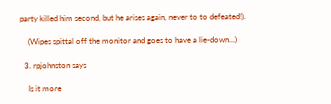party killed him second, but he arises again, never to to defeated!).

    (Wipes spittal off the monitor and goes to have a lie-down…)

  3. rpjohnston says

    Is it more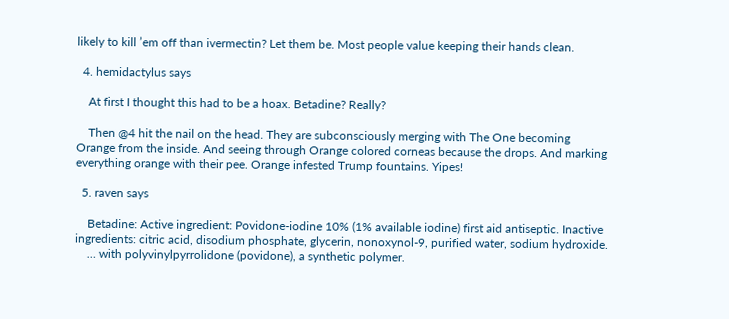likely to kill ’em off than ivermectin? Let them be. Most people value keeping their hands clean.

  4. hemidactylus says

    At first I thought this had to be a hoax. Betadine? Really?

    Then @4 hit the nail on the head. They are subconsciously merging with The One becoming Orange from the inside. And seeing through Orange colored corneas because the drops. And marking everything orange with their pee. Orange infested Trump fountains. Yipes!

  5. raven says

    Betadine: Active ingredient: Povidone-iodine 10% (1% available iodine) first aid antiseptic. Inactive ingredients: citric acid, disodium phosphate, glycerin, nonoxynol-9, purified water, sodium hydroxide.
    … with polyvinylpyrrolidone (povidone), a synthetic polymer.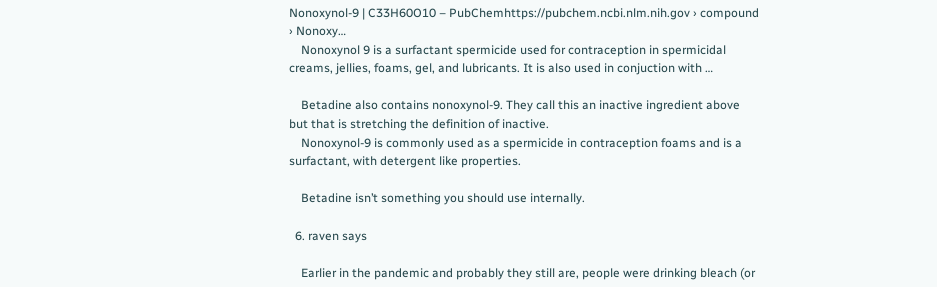Nonoxynol-9 | C33H60O10 – PubChemhttps://pubchem.ncbi.nlm.nih.gov › compound › Nonoxy…
    Nonoxynol 9 is a surfactant spermicide used for contraception in spermicidal creams, jellies, foams, gel, and lubricants. It is also used in conjuction with …

    Betadine also contains nonoxynol-9. They call this an inactive ingredient above but that is stretching the definition of inactive.
    Nonoxynol-9 is commonly used as a spermicide in contraception foams and is a surfactant, with detergent like properties.

    Betadine isn’t something you should use internally.

  6. raven says

    Earlier in the pandemic and probably they still are, people were drinking bleach (or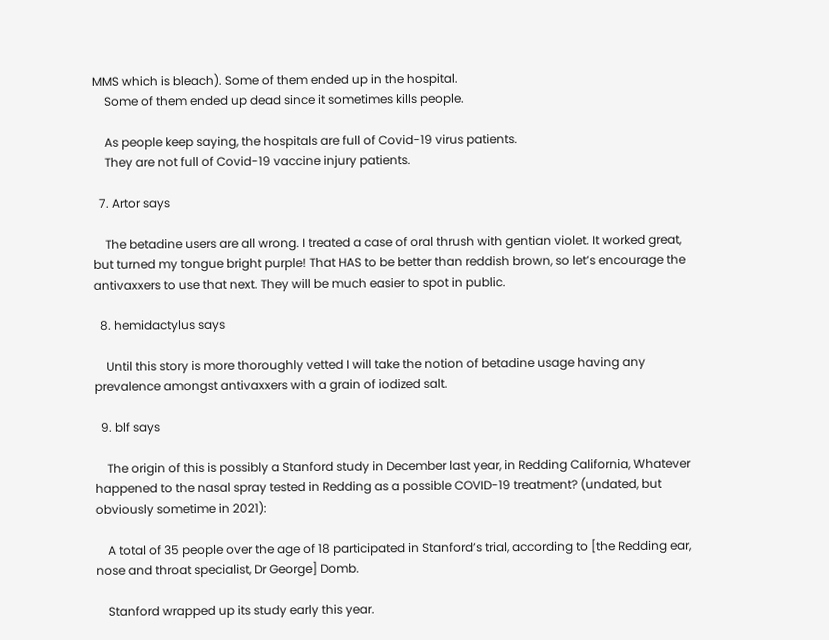MMS which is bleach). Some of them ended up in the hospital.
    Some of them ended up dead since it sometimes kills people.

    As people keep saying, the hospitals are full of Covid-19 virus patients.
    They are not full of Covid-19 vaccine injury patients.

  7. Artor says

    The betadine users are all wrong. I treated a case of oral thrush with gentian violet. It worked great, but turned my tongue bright purple! That HAS to be better than reddish brown, so let’s encourage the antivaxxers to use that next. They will be much easier to spot in public.

  8. hemidactylus says

    Until this story is more thoroughly vetted I will take the notion of betadine usage having any prevalence amongst antivaxxers with a grain of iodized salt.

  9. blf says

    The origin of this is possibly a Stanford study in December last year, in Redding California, Whatever happened to the nasal spray tested in Redding as a possible COVID-19 treatment? (undated, but obviously sometime in 2021):

    A total of 35 people over the age of 18 participated in Stanford’s trial, according to [the Redding ear, nose and throat specialist, Dr George] Domb.

    Stanford wrapped up its study early this year.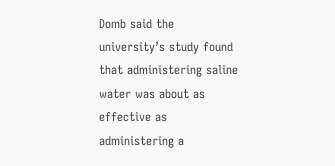Domb said the university’s study found that administering saline water was about as effective as administering a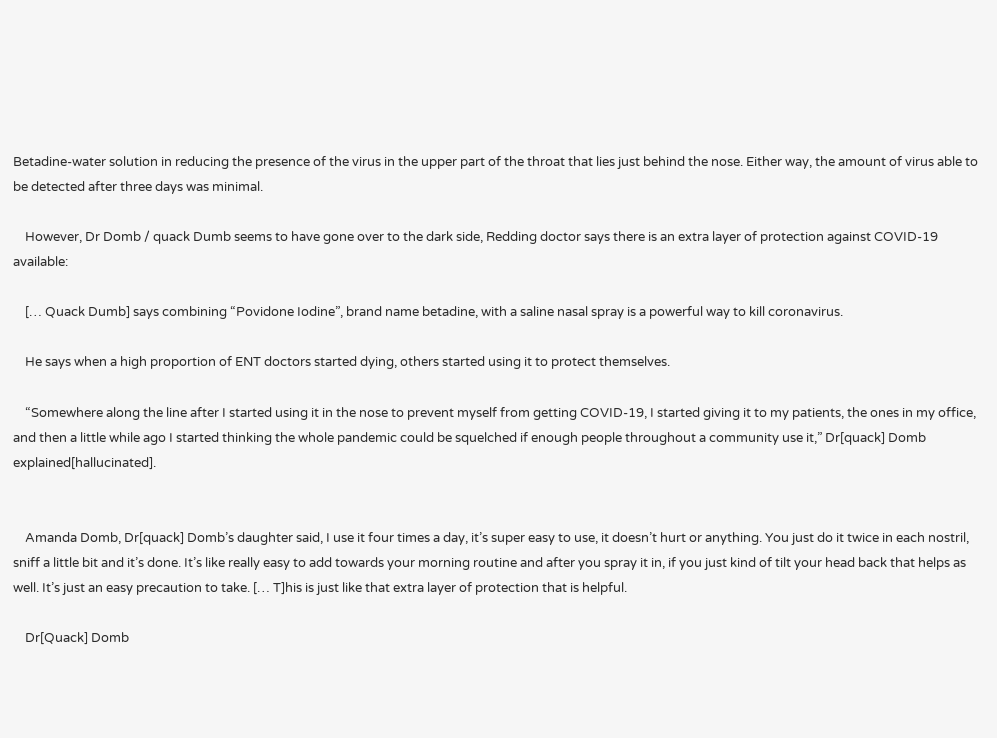Betadine-water solution in reducing the presence of the virus in the upper part of the throat that lies just behind the nose. Either way, the amount of virus able to be detected after three days was minimal.

    However, Dr Domb / quack Dumb seems to have gone over to the dark side, Redding doctor says there is an extra layer of protection against COVID-19 available:

    [… Quack Dumb] says combining “Povidone Iodine”, brand name betadine, with a saline nasal spray is a powerful way to kill coronavirus.

    He says when a high proportion of ENT doctors started dying, others started using it to protect themselves.

    “Somewhere along the line after I started using it in the nose to prevent myself from getting COVID-19, I started giving it to my patients, the ones in my office, and then a little while ago I started thinking the whole pandemic could be squelched if enough people throughout a community use it,” Dr[quack] Domb explained[hallucinated].


    Amanda Domb, Dr[quack] Domb’s daughter said, I use it four times a day, it’s super easy to use, it doesn’t hurt or anything. You just do it twice in each nostril, sniff a little bit and it’s done. It’s like really easy to add towards your morning routine and after you spray it in, if you just kind of tilt your head back that helps as well. It’s just an easy precaution to take. [… T]his is just like that extra layer of protection that is helpful.

    Dr[Quack] Domb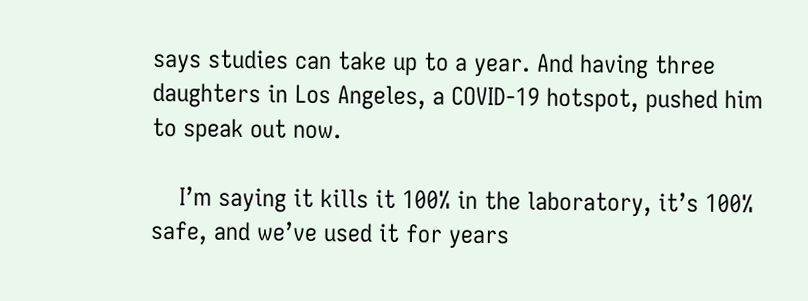says studies can take up to a year. And having three daughters in Los Angeles, a COVID-19 hotspot, pushed him to speak out now.

    I’m saying it kills it 100% in the laboratory, it’s 100% safe, and we’ve used it for years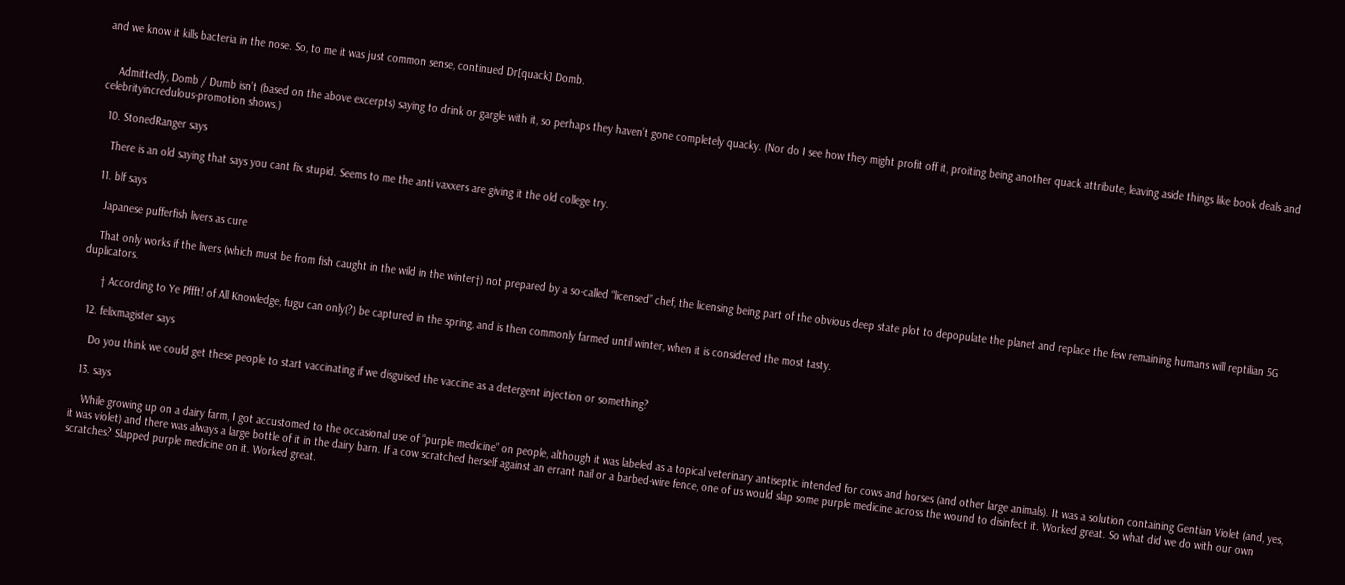and we know it kills bacteria in the nose. So, to me it was just common sense, continued Dr[quack] Domb.


    Admittedly, Domb / Dumb isn’t (based on the above excerpts) saying to drink or gargle with it, so perhaps they haven’t gone completely quacky. (Nor do I see how they might profit off it, proiting being another quack attribute, leaving aside things like book deals and celebrityincredulous-promotion shows.)

  10. StonedRanger says

    There is an old saying that says you cant fix stupid. Seems to me the anti vaxxers are giving it the old college try.

  11. blf says

    Japanese pufferfish livers as cure

    That only works if the livers (which must be from fish caught in the wild in the winter†) not prepared by a so-called “licensed” chef, the licensing being part of the obvious deep state plot to depopulate the planet and replace the few remaining humans will reptilian 5G duplicators.

      † According to Ye Pffft! of All Knowledge, fugu can only(?) be captured in the spring, and is then commonly farmed until winter, when it is considered the most tasty.

  12. felixmagister says

    Do you think we could get these people to start vaccinating if we disguised the vaccine as a detergent injection or something?

  13. says

    While growing up on a dairy farm, I got accustomed to the occasional use of “purple medicine” on people, although it was labeled as a topical veterinary antiseptic intended for cows and horses (and other large animals). It was a solution containing Gentian Violet (and, yes, it was violet) and there was always a large bottle of it in the dairy barn. If a cow scratched herself against an errant nail or a barbed-wire fence, one of us would slap some purple medicine across the wound to disinfect it. Worked great. So what did we do with our own scratches? Slapped purple medicine on it. Worked great.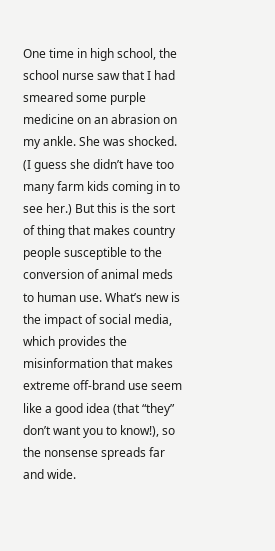One time in high school, the school nurse saw that I had smeared some purple medicine on an abrasion on my ankle. She was shocked. (I guess she didn’t have too many farm kids coming in to see her.) But this is the sort of thing that makes country people susceptible to the conversion of animal meds to human use. What’s new is the impact of social media, which provides the misinformation that makes extreme off-brand use seem like a good idea (that “they” don’t want you to know!), so the nonsense spreads far and wide.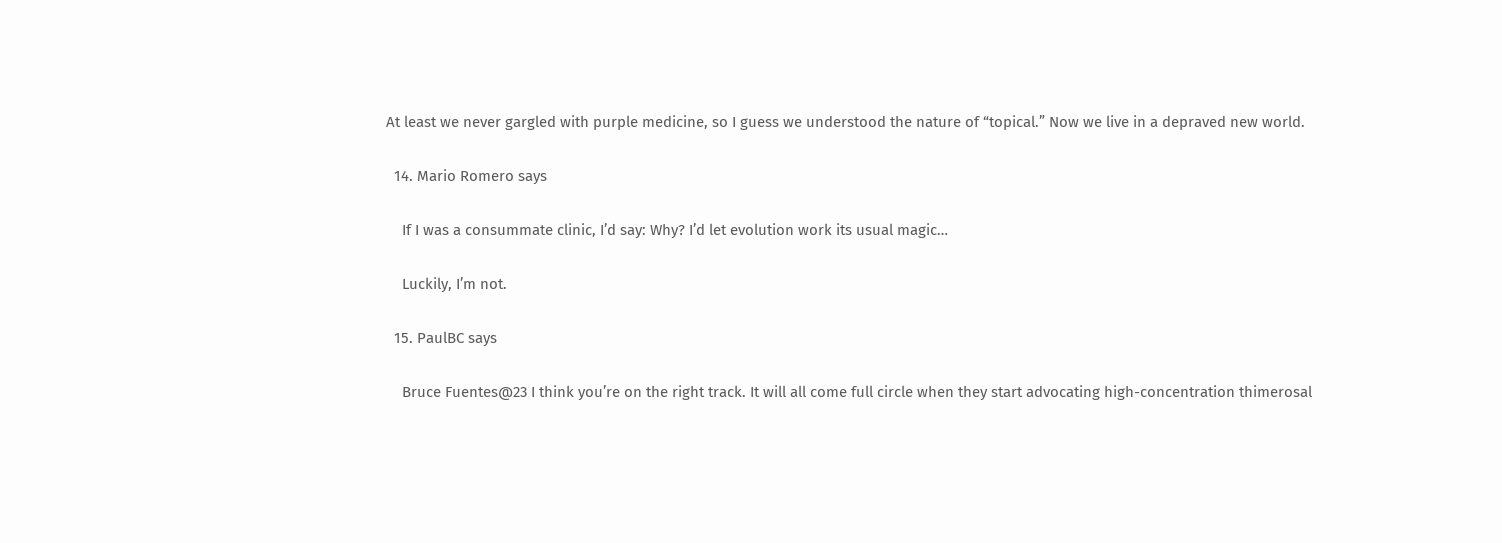At least we never gargled with purple medicine, so I guess we understood the nature of “topical.” Now we live in a depraved new world.

  14. Mario Romero says

    If I was a consummate clinic, I’d say: Why? I’d let evolution work its usual magic…

    Luckily, I’m not.

  15. PaulBC says

    Bruce Fuentes@23 I think you’re on the right track. It will all come full circle when they start advocating high-concentration thimerosal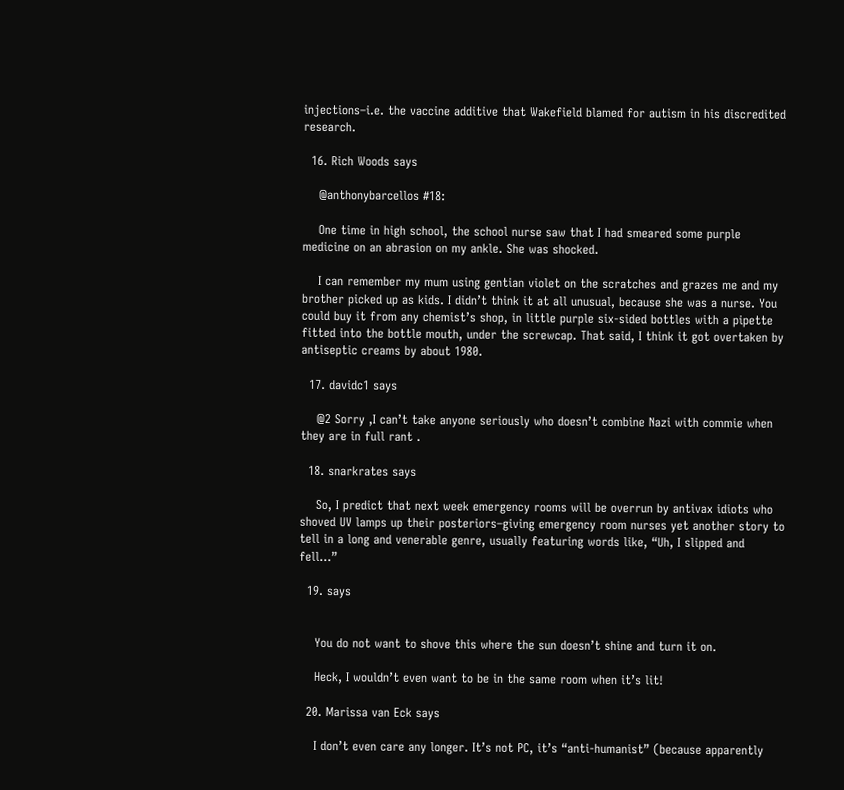injections–i.e. the vaccine additive that Wakefield blamed for autism in his discredited research.

  16. Rich Woods says

    @anthonybarcellos #18:

    One time in high school, the school nurse saw that I had smeared some purple medicine on an abrasion on my ankle. She was shocked.

    I can remember my mum using gentian violet on the scratches and grazes me and my brother picked up as kids. I didn’t think it at all unusual, because she was a nurse. You could buy it from any chemist’s shop, in little purple six-sided bottles with a pipette fitted into the bottle mouth, under the screwcap. That said, I think it got overtaken by antiseptic creams by about 1980.

  17. davidc1 says

    @2 Sorry ,I can’t take anyone seriously who doesn’t combine Nazi with commie when they are in full rant .

  18. snarkrates says

    So, I predict that next week emergency rooms will be overrun by antivax idiots who shoved UV lamps up their posteriors–giving emergency room nurses yet another story to tell in a long and venerable genre, usually featuring words like, “Uh, I slipped and fell…”

  19. says


    You do not want to shove this where the sun doesn’t shine and turn it on.

    Heck, I wouldn’t even want to be in the same room when it’s lit!

  20. Marissa van Eck says

    I don’t even care any longer. It’s not PC, it’s “anti-humanist” (because apparently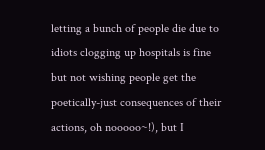letting a bunch of people die due to idiots clogging up hospitals is fine but not wishing people get the poetically-just consequences of their actions, oh nooooo~!), but I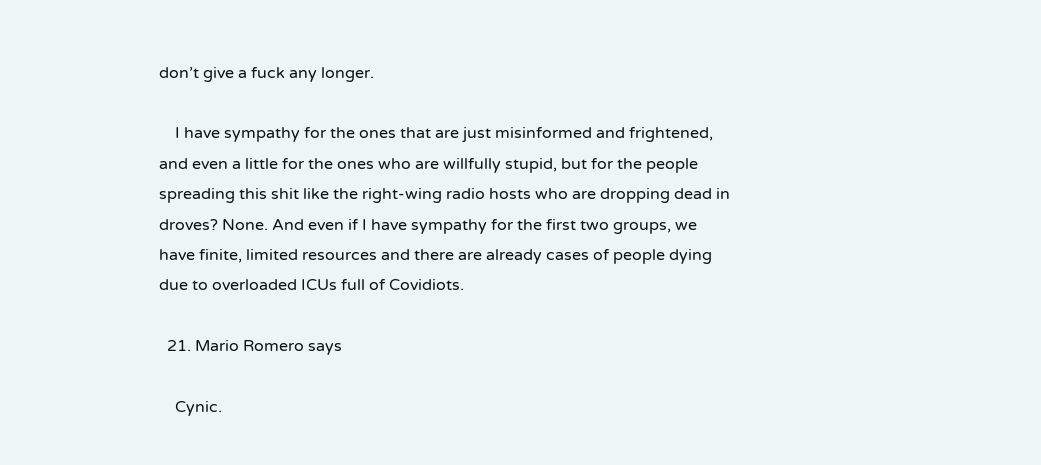don’t give a fuck any longer.

    I have sympathy for the ones that are just misinformed and frightened, and even a little for the ones who are willfully stupid, but for the people spreading this shit like the right-wing radio hosts who are dropping dead in droves? None. And even if I have sympathy for the first two groups, we have finite, limited resources and there are already cases of people dying due to overloaded ICUs full of Covidiots.

  21. Mario Romero says

    Cynic.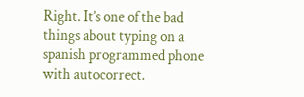Right. It’s one of the bad things about typing on a spanish programmed phone with autocorrect.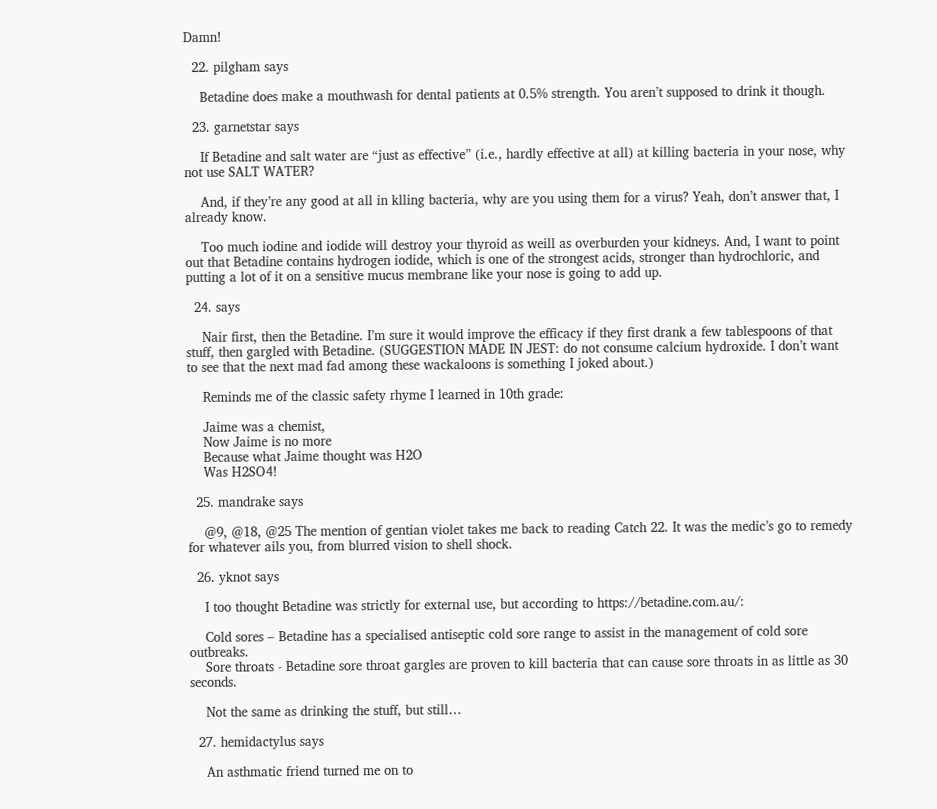Damn!

  22. pilgham says

    Betadine does make a mouthwash for dental patients at 0.5% strength. You aren’t supposed to drink it though.

  23. garnetstar says

    If Betadine and salt water are “just as effective” (i.e., hardly effective at all) at killing bacteria in your nose, why not use SALT WATER?

    And, if they’re any good at all in klling bacteria, why are you using them for a virus? Yeah, don’t answer that, I already know.

    Too much iodine and iodide will destroy your thyroid as weill as overburden your kidneys. And, I want to point out that Betadine contains hydrogen iodide, which is one of the strongest acids, stronger than hydrochloric, and putting a lot of it on a sensitive mucus membrane like your nose is going to add up.

  24. says

    Nair first, then the Betadine. I’m sure it would improve the efficacy if they first drank a few tablespoons of that stuff, then gargled with Betadine. (SUGGESTION MADE IN JEST: do not consume calcium hydroxide. I don’t want to see that the next mad fad among these wackaloons is something I joked about.)

    Reminds me of the classic safety rhyme I learned in 10th grade:

    Jaime was a chemist,
    Now Jaime is no more
    Because what Jaime thought was H2O
    Was H2SO4!

  25. mandrake says

    @9, @18, @25 The mention of gentian violet takes me back to reading Catch 22. It was the medic’s go to remedy for whatever ails you, from blurred vision to shell shock.

  26. yknot says

    I too thought Betadine was strictly for external use, but according to https://betadine.com.au/:

    Cold sores – Betadine has a specialised antiseptic cold sore range to assist in the management of cold sore outbreaks.
    Sore throats ‐ Betadine sore throat gargles are proven to kill bacteria that can cause sore throats in as little as 30 seconds.

    Not the same as drinking the stuff, but still…

  27. hemidactylus says

    An asthmatic friend turned me on to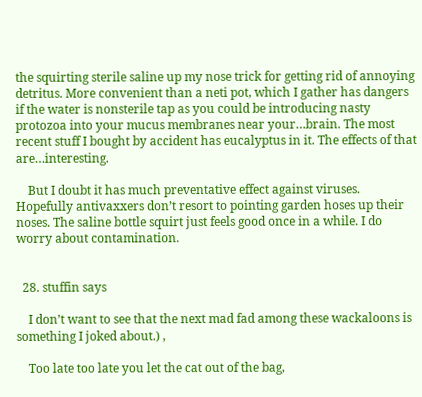the squirting sterile saline up my nose trick for getting rid of annoying detritus. More convenient than a neti pot, which I gather has dangers if the water is nonsterile tap as you could be introducing nasty protozoa into your mucus membranes near your…brain. The most recent stuff I bought by accident has eucalyptus in it. The effects of that are…interesting.

    But I doubt it has much preventative effect against viruses. Hopefully antivaxxers don’t resort to pointing garden hoses up their noses. The saline bottle squirt just feels good once in a while. I do worry about contamination.


  28. stuffin says

    I don’t want to see that the next mad fad among these wackaloons is something I joked about.) ,

    Too late too late you let the cat out of the bag,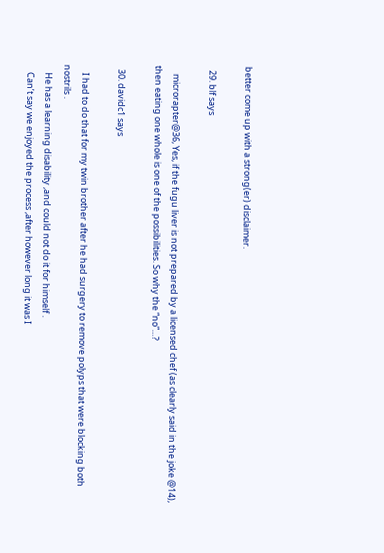better come up with a strong(er) disclaimer.

  29. blf says

    microrapter@36, Yes, if the fugu liver is not prepared by a licensed chef (as clearly said in the joke @14), then eating one whole is one of the possibilities. So why the “no”…?

  30. davidc1 says

    I had to do that for my twin brother after he had surgery to remove polyps that were blocking both nostrils .
    He has a learning disability ,and could not do it for himself .
    Can’t say we enjoyed the process ,after however long it was I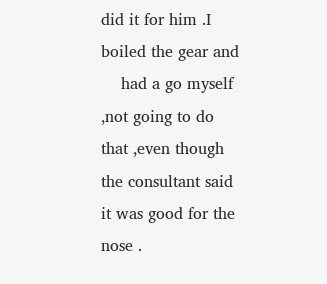did it for him .I boiled the gear and
    had a go myself ,not going to do that ,even though the consultant said it was good for the nose .